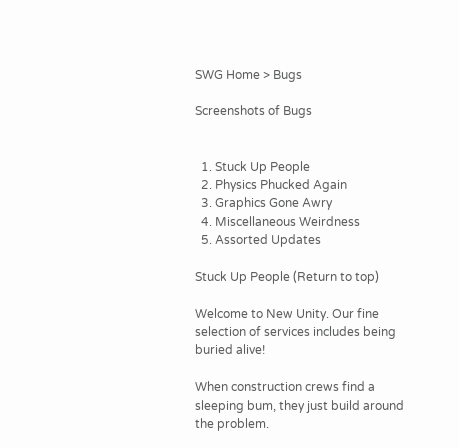SWG Home > Bugs

Screenshots of Bugs


  1. Stuck Up People
  2. Physics Phucked Again
  3. Graphics Gone Awry
  4. Miscellaneous Weirdness
  5. Assorted Updates

Stuck Up People (Return to top)

Welcome to New Unity. Our fine selection of services includes being buried alive!

When construction crews find a sleeping bum, they just build around the problem.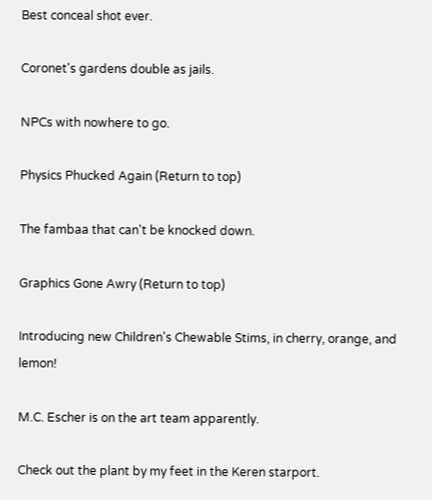Best conceal shot ever.

Coronet's gardens double as jails.

NPCs with nowhere to go.

Physics Phucked Again (Return to top)

The fambaa that can't be knocked down.

Graphics Gone Awry (Return to top)

Introducing new Children's Chewable Stims, in cherry, orange, and lemon!

M.C. Escher is on the art team apparently.

Check out the plant by my feet in the Keren starport.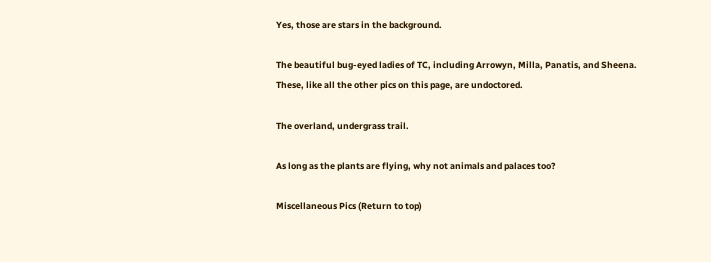Yes, those are stars in the background.

The beautiful bug-eyed ladies of TC, including Arrowyn, Milla, Panatis, and Sheena.
These, like all the other pics on this page, are undoctored.

The overland, undergrass trail.

As long as the plants are flying, why not animals and palaces too?

Miscellaneous Pics (Return to top)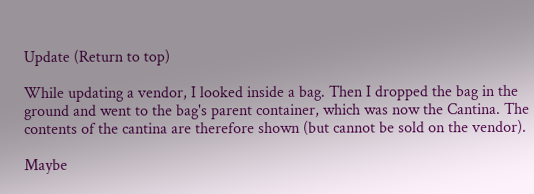Update (Return to top)

While updating a vendor, I looked inside a bag. Then I dropped the bag in the ground and went to the bag's parent container, which was now the Cantina. The contents of the cantina are therefore shown (but cannot be sold on the vendor).

Maybe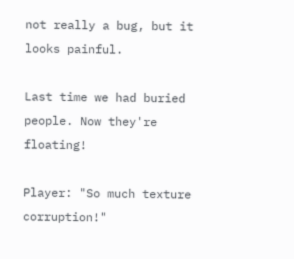not really a bug, but it looks painful.

Last time we had buried people. Now they're floating!

Player: "So much texture corruption!"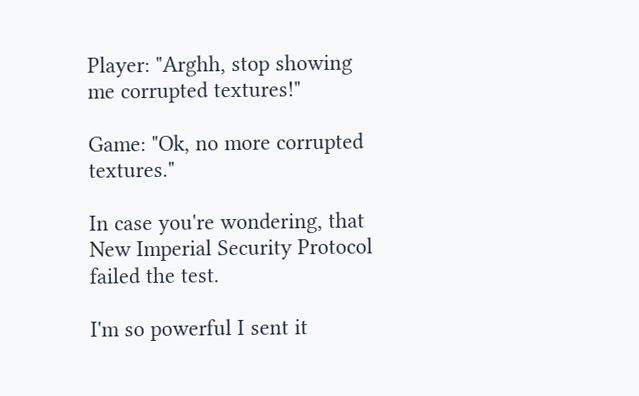Player: "Arghh, stop showing me corrupted textures!"

Game: "Ok, no more corrupted textures."

In case you're wondering, that New Imperial Security Protocol failed the test.

I'm so powerful I sent it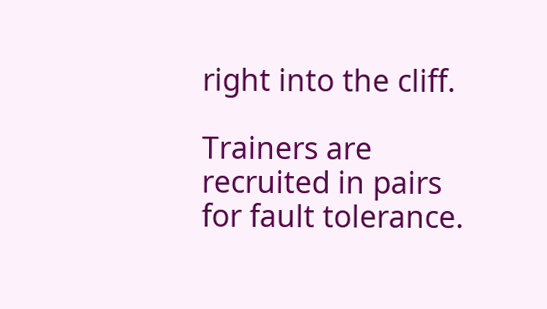right into the cliff.

Trainers are recruited in pairs for fault tolerance.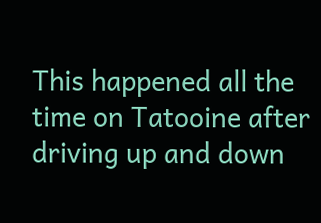This happened all the time on Tatooine after driving up and down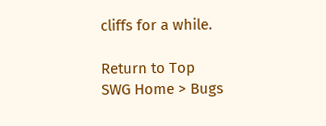cliffs for a while.

Return to Top
SWG Home > Bugs